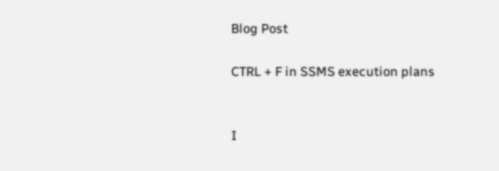Blog Post

CTRL + F in SSMS execution plans


I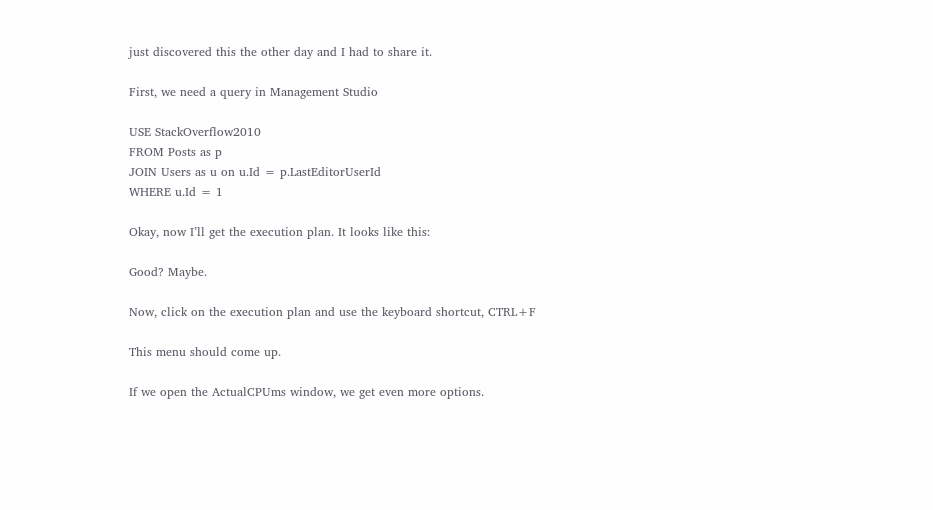just discovered this the other day and I had to share it.

First, we need a query in Management Studio

USE StackOverflow2010
FROM Posts as p
JOIN Users as u on u.Id = p.LastEditorUserId
WHERE u.Id = 1

Okay, now I’ll get the execution plan. It looks like this:

Good? Maybe.

Now, click on the execution plan and use the keyboard shortcut, CTRL+F

This menu should come up.

If we open the ActualCPUms window, we get even more options.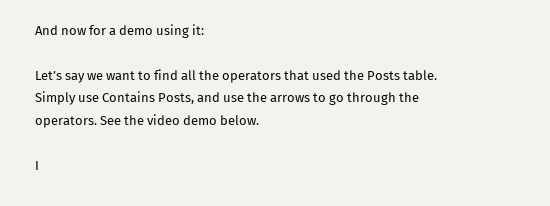And now for a demo using it:

Let’s say we want to find all the operators that used the Posts table. Simply use Contains Posts, and use the arrows to go through the operators. See the video demo below.

I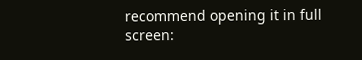recommend opening it in full screen: